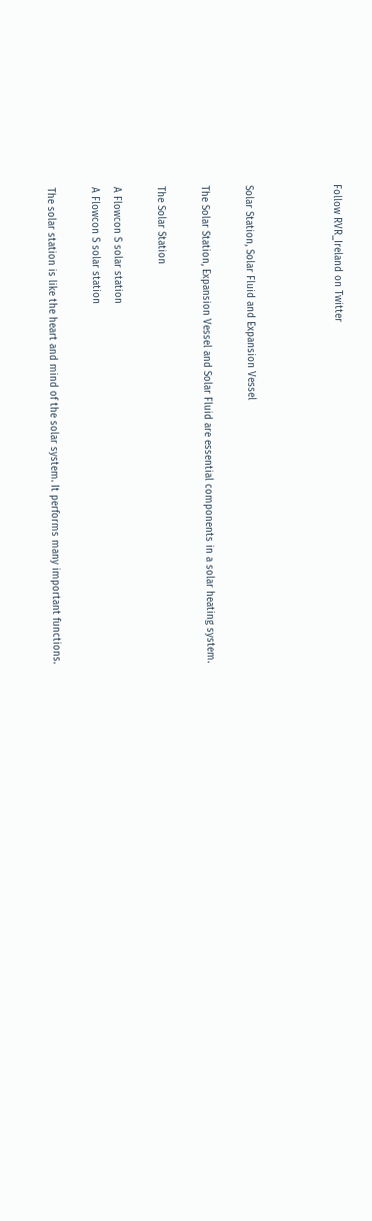Follow RVR_Ireland on Twitter



Solar Station, Solar Fluid and Expansion Vessel

The Solar Station, Expansion Vessel and Solar Fluid are essential components in a solar heating system.

The Solar Station

A Flowcon S solar station
A Flowcon S solar station

The solar station is like the heart and mind of the solar system. It performs many important functions.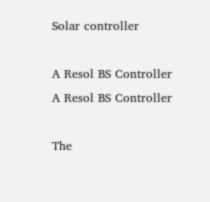Solar controller

A Resol BS Controller
A Resol BS Controller

The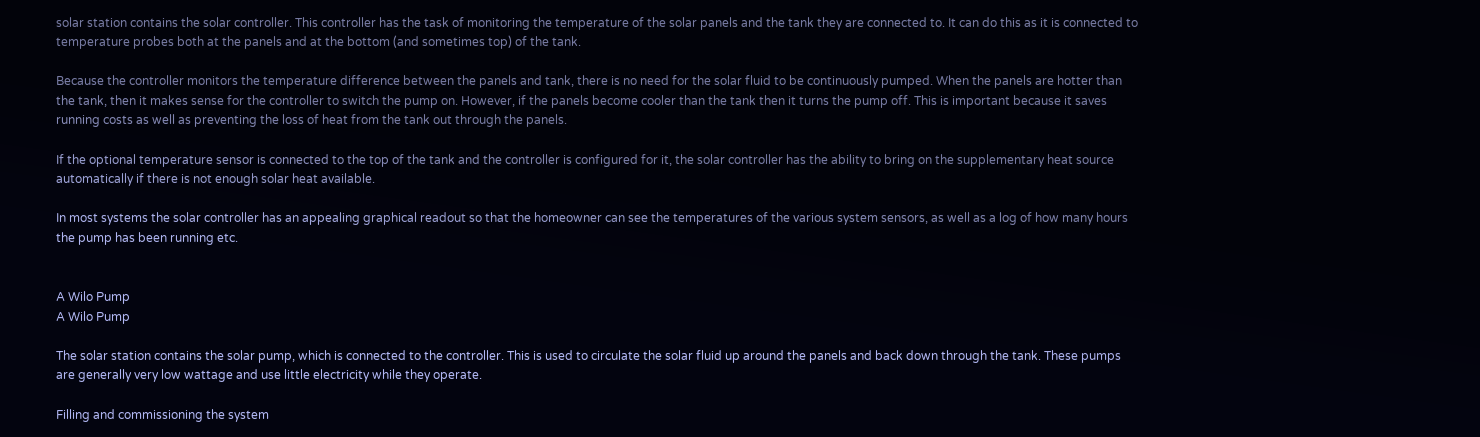solar station contains the solar controller. This controller has the task of monitoring the temperature of the solar panels and the tank they are connected to. It can do this as it is connected to temperature probes both at the panels and at the bottom (and sometimes top) of the tank.

Because the controller monitors the temperature difference between the panels and tank, there is no need for the solar fluid to be continuously pumped. When the panels are hotter than the tank, then it makes sense for the controller to switch the pump on. However, if the panels become cooler than the tank then it turns the pump off. This is important because it saves running costs as well as preventing the loss of heat from the tank out through the panels.

If the optional temperature sensor is connected to the top of the tank and the controller is configured for it, the solar controller has the ability to bring on the supplementary heat source automatically if there is not enough solar heat available.

In most systems the solar controller has an appealing graphical readout so that the homeowner can see the temperatures of the various system sensors, as well as a log of how many hours the pump has been running etc.


A Wilo Pump
A Wilo Pump

The solar station contains the solar pump, which is connected to the controller. This is used to circulate the solar fluid up around the panels and back down through the tank. These pumps are generally very low wattage and use little electricity while they operate.

Filling and commissioning the system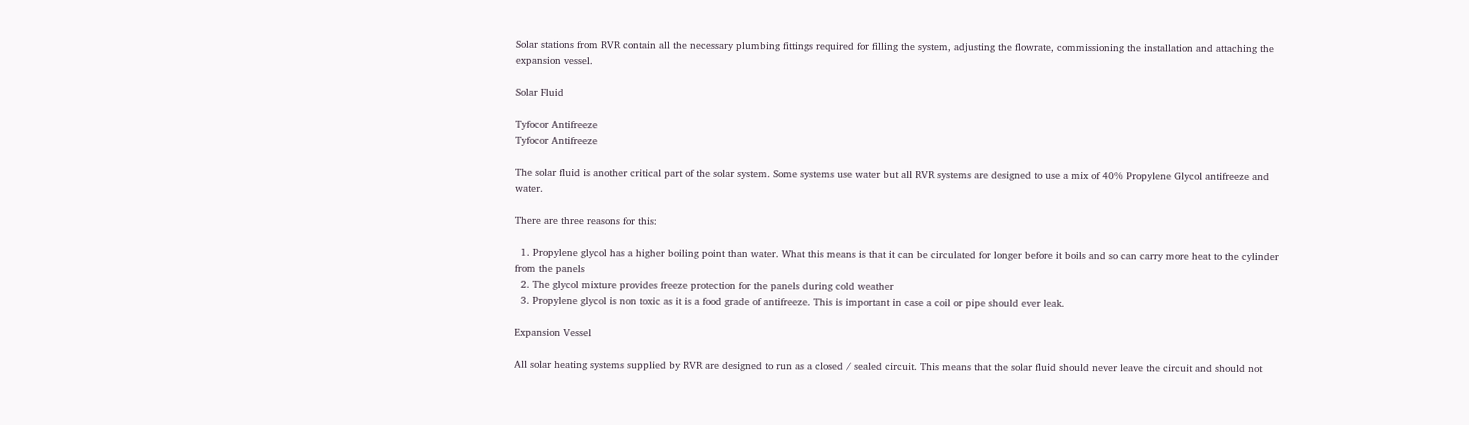Solar stations from RVR contain all the necessary plumbing fittings required for filling the system, adjusting the flowrate, commissioning the installation and attaching the expansion vessel.

Solar Fluid

Tyfocor Antifreeze
Tyfocor Antifreeze

The solar fluid is another critical part of the solar system. Some systems use water but all RVR systems are designed to use a mix of 40% Propylene Glycol antifreeze and water.

There are three reasons for this:

  1. Propylene glycol has a higher boiling point than water. What this means is that it can be circulated for longer before it boils and so can carry more heat to the cylinder from the panels
  2. The glycol mixture provides freeze protection for the panels during cold weather
  3. Propylene glycol is non toxic as it is a food grade of antifreeze. This is important in case a coil or pipe should ever leak.

Expansion Vessel

All solar heating systems supplied by RVR are designed to run as a closed / sealed circuit. This means that the solar fluid should never leave the circuit and should not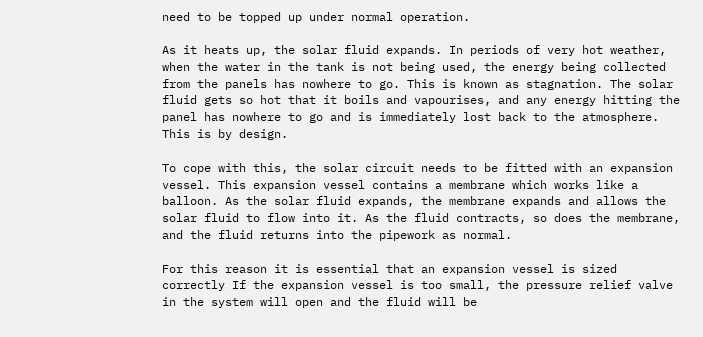need to be topped up under normal operation.

As it heats up, the solar fluid expands. In periods of very hot weather, when the water in the tank is not being used, the energy being collected from the panels has nowhere to go. This is known as stagnation. The solar fluid gets so hot that it boils and vapourises, and any energy hitting the panel has nowhere to go and is immediately lost back to the atmosphere. This is by design.

To cope with this, the solar circuit needs to be fitted with an expansion vessel. This expansion vessel contains a membrane which works like a balloon. As the solar fluid expands, the membrane expands and allows the solar fluid to flow into it. As the fluid contracts, so does the membrane, and the fluid returns into the pipework as normal.

For this reason it is essential that an expansion vessel is sized correctly If the expansion vessel is too small, the pressure relief valve in the system will open and the fluid will be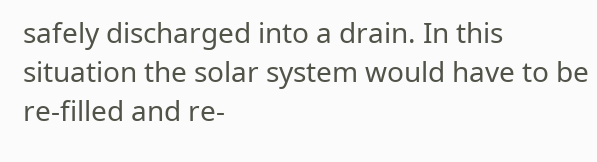safely discharged into a drain. In this situation the solar system would have to be re-filled and re-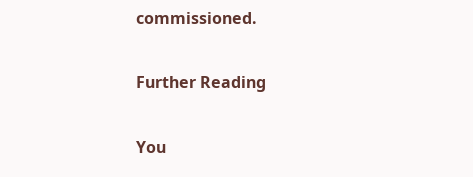commissioned.

Further Reading

You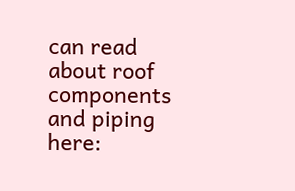can read about roof components and piping here: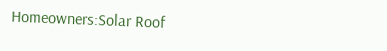Homeowners:Solar Roof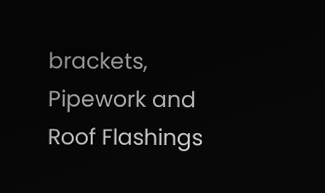brackets, Pipework and Roof Flashings